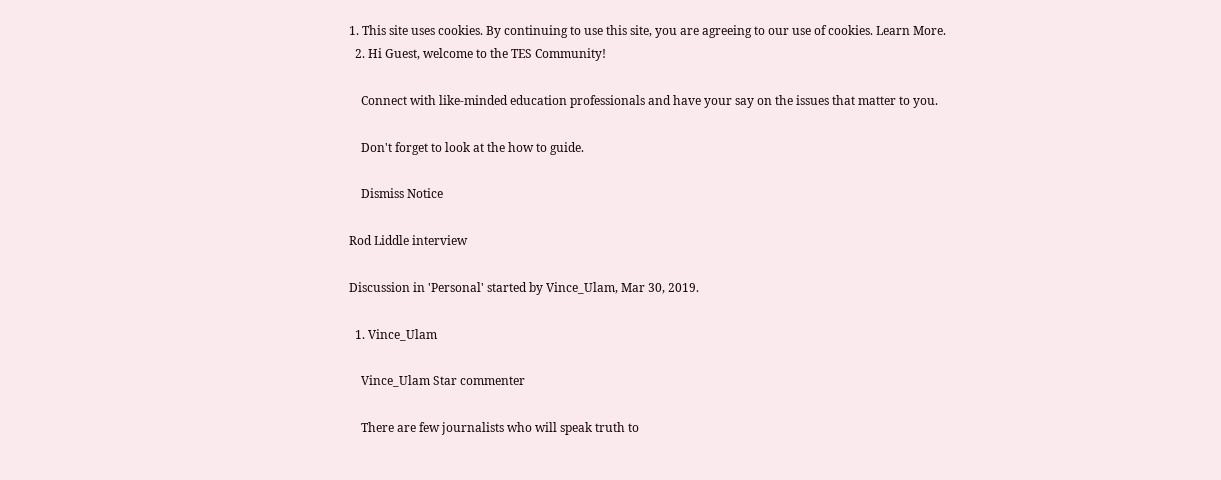1. This site uses cookies. By continuing to use this site, you are agreeing to our use of cookies. Learn More.
  2. Hi Guest, welcome to the TES Community!

    Connect with like-minded education professionals and have your say on the issues that matter to you.

    Don't forget to look at the how to guide.

    Dismiss Notice

Rod Liddle interview

Discussion in 'Personal' started by Vince_Ulam, Mar 30, 2019.

  1. Vince_Ulam

    Vince_Ulam Star commenter

    There are few journalists who will speak truth to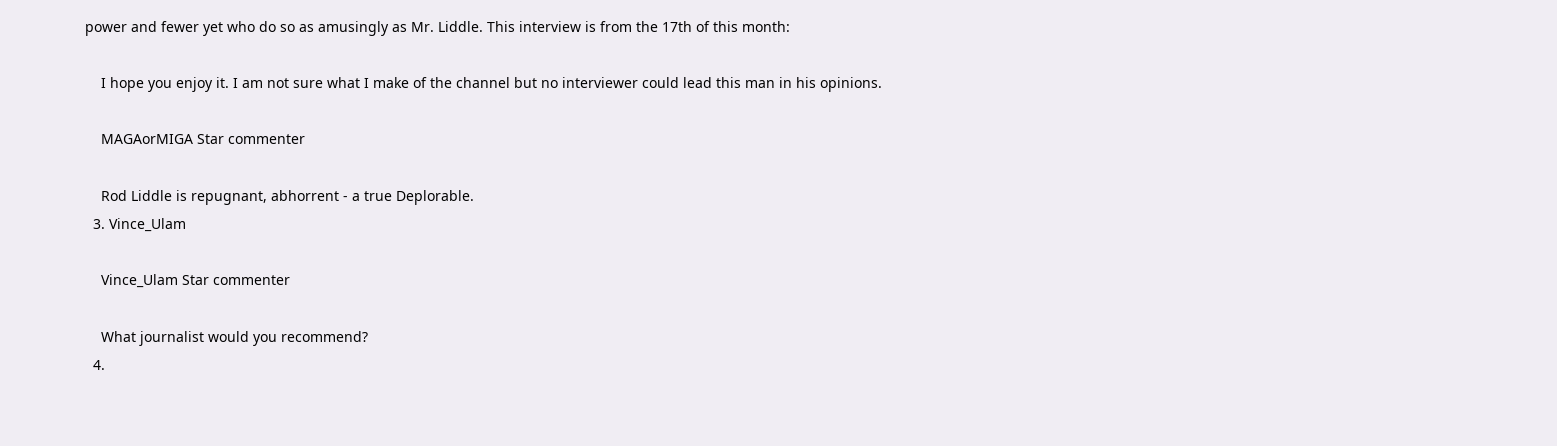power and fewer yet who do so as amusingly as Mr. Liddle. This interview is from the 17th of this month:

    I hope you enjoy it. I am not sure what I make of the channel but no interviewer could lead this man in his opinions.

    MAGAorMIGA Star commenter

    Rod Liddle is repugnant, abhorrent - a true Deplorable.
  3. Vince_Ulam

    Vince_Ulam Star commenter

    What journalist would you recommend?
  4.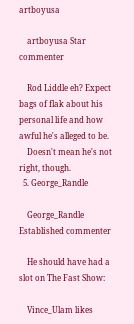artboyusa

    artboyusa Star commenter

    Rod Liddle eh? Expect bags of flak about his personal life and how awful he's alleged to be.
    Doesn't mean he's not right, though.
  5. George_Randle

    George_Randle Established commenter

    He should have had a slot on The Fast Show:

    Vince_Ulam likes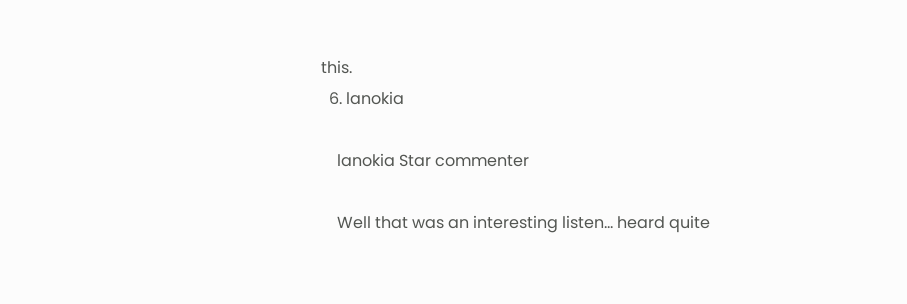this.
  6. lanokia

    lanokia Star commenter

    Well that was an interesting listen... heard quite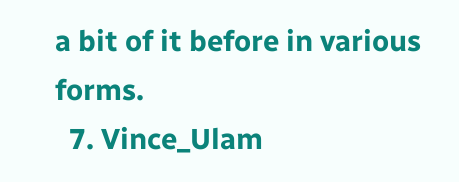a bit of it before in various forms.
  7. Vince_Ulam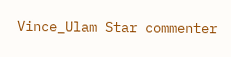Vince_Ulam Star commenter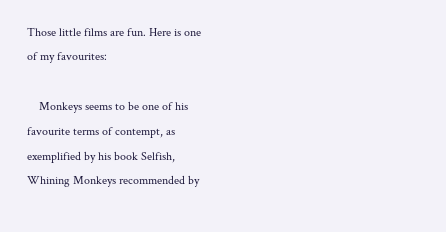Those little films are fun. Here is one of my favourites:

    Monkeys seems to be one of his favourite terms of contempt, as exemplified by his book Selfish, Whining Monkeys recommended by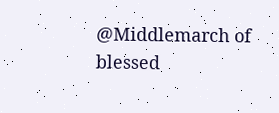@Middlemarch of blessed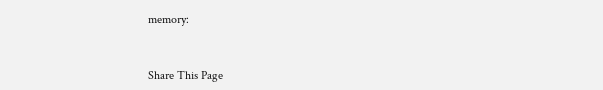memory:


Share This Page